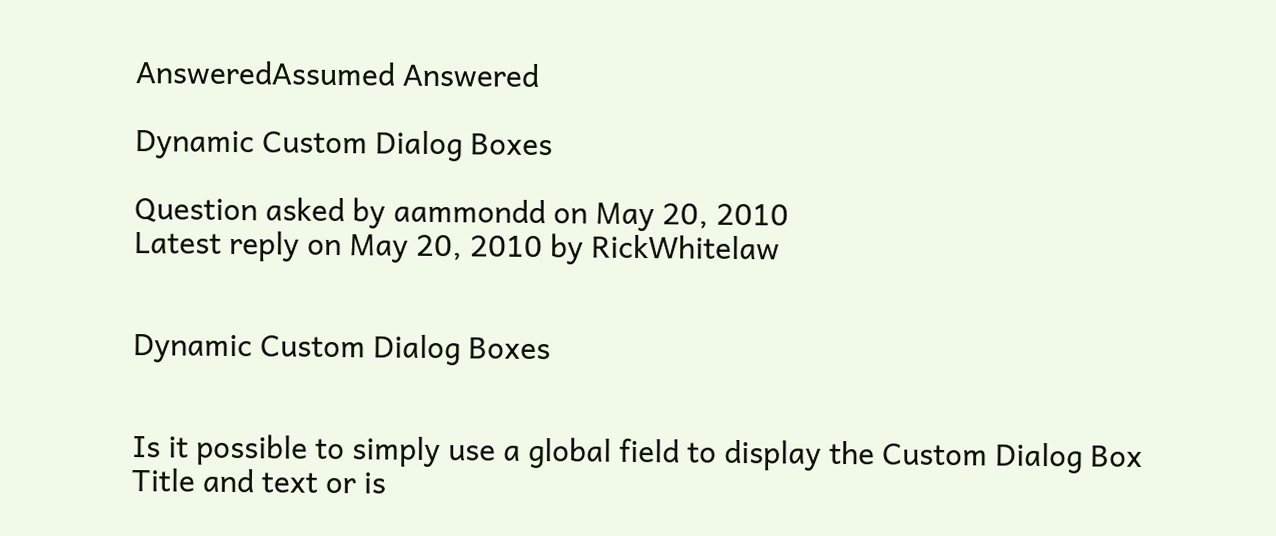AnsweredAssumed Answered

Dynamic Custom Dialog Boxes

Question asked by aammondd on May 20, 2010
Latest reply on May 20, 2010 by RickWhitelaw


Dynamic Custom Dialog Boxes


Is it possible to simply use a global field to display the Custom Dialog Box Title and text or is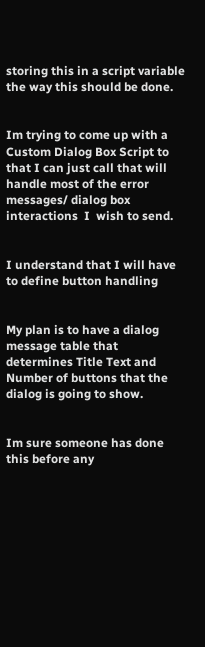storing this in a script variable the way this should be done.


Im trying to come up with a Custom Dialog Box Script to that I can just call that will handle most of the error messages/ dialog box interactions  I  wish to send.


I understand that I will have to define button handling


My plan is to have a dialog message table that determines Title Text and Number of buttons that the dialog is going to show.


Im sure someone has done this before any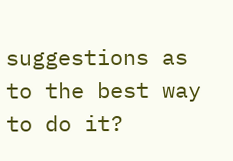suggestions as to the best way to do it?